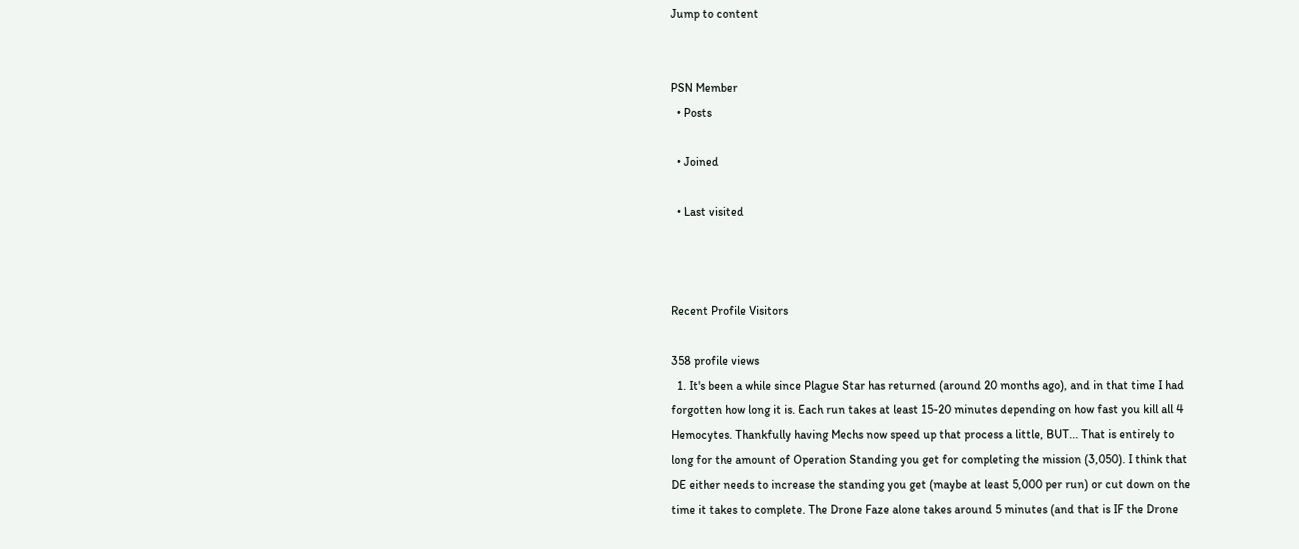Jump to content


PSN Member
  • Posts

  • Joined

  • Last visited



Recent Profile Visitors

358 profile views
  1. It's been a while since Plague Star has returned (around 20 months ago), and in that time I had forgotten how long it is. Each run takes at least 15-20 minutes depending on how fast you kill all 4 Hemocytes. Thankfully having Mechs now speed up that process a little, BUT... That is entirely to long for the amount of Operation Standing you get for completing the mission (3,050). I think that DE either needs to increase the standing you get (maybe at least 5,000 per run) or cut down on the time it takes to complete. The Drone Faze alone takes around 5 minutes (and that is IF the Drone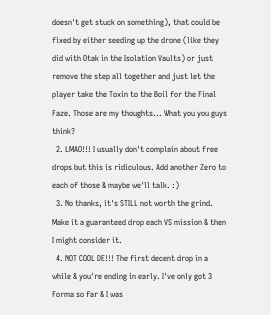doesn't get stuck on something), that could be fixed by either seeding up the drone (like they did with Otak in the Isolation Vaults) or just remove the step all together and just let the player take the Toxin to the Boil for the Final Faze. Those are my thoughts... What you you guys think?
  2. LMAO!!! I usually don't complain about free drops but this is ridiculous. Add another Zero to each of those & maybe we'll talk. :)
  3. No thanks, it's STILL not worth the grind. Make it a guaranteed drop each VS mission & then I might consider it.
  4. NOT COOL DE!!! The first decent drop in a while & you're ending in early. I've only got 3 Forma so far & I was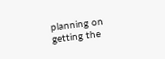planning on getting the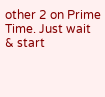other 2 on Prime Time. Just wait & start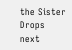the Sister Drops next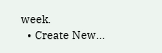week.
  • Create New...